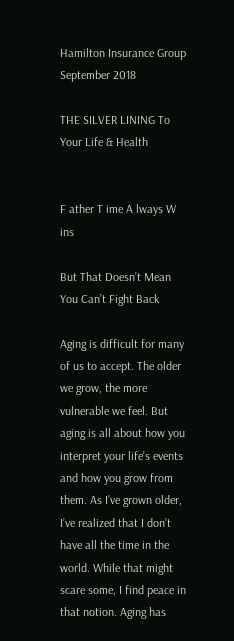Hamilton Insurance Group September 2018

THE SILVER LINING To Your Life & Health


F ather T ime A lways W ins

But That Doesn’t Mean You Can’t Fight Back

Aging is difficult for many of us to accept. The older we grow, the more vulnerable we feel. But aging is all about how you interpret your life’s events and how you grow from them. As I’ve grown older, I’ve realized that I don’t have all the time in the world. While that might scare some, I find peace in that notion. Aging has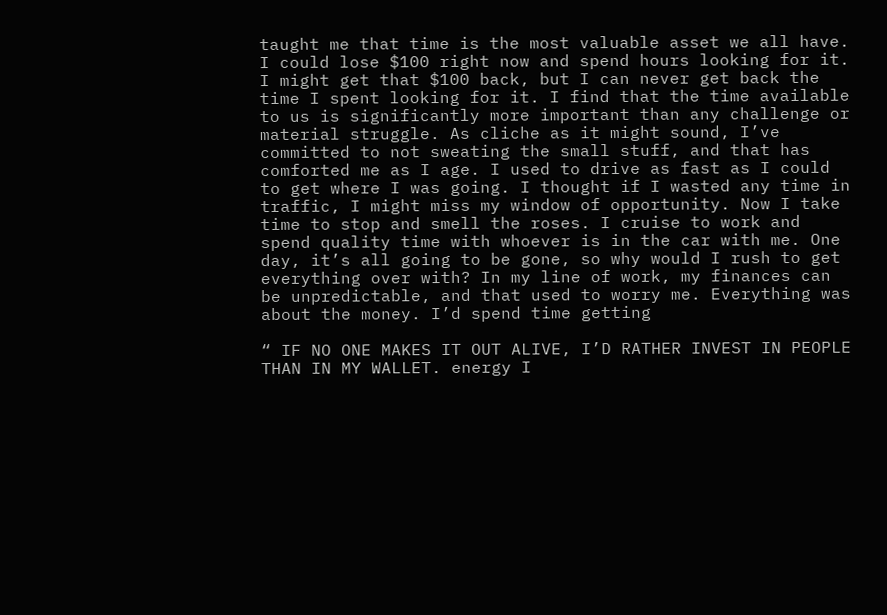taught me that time is the most valuable asset we all have. I could lose $100 right now and spend hours looking for it. I might get that $100 back, but I can never get back the time I spent looking for it. I find that the time available to us is significantly more important than any challenge or material struggle. As cliche as it might sound, I’ve committed to not sweating the small stuff, and that has comforted me as I age. I used to drive as fast as I could to get where I was going. I thought if I wasted any time in traffic, I might miss my window of opportunity. Now I take time to stop and smell the roses. I cruise to work and spend quality time with whoever is in the car with me. One day, it’s all going to be gone, so why would I rush to get everything over with? In my line of work, my finances can be unpredictable, and that used to worry me. Everything was about the money. I’d spend time getting

“ IF NO ONE MAKES IT OUT ALIVE, I’D RATHER INVEST IN PEOPLE THAN IN MY WALLET. energy I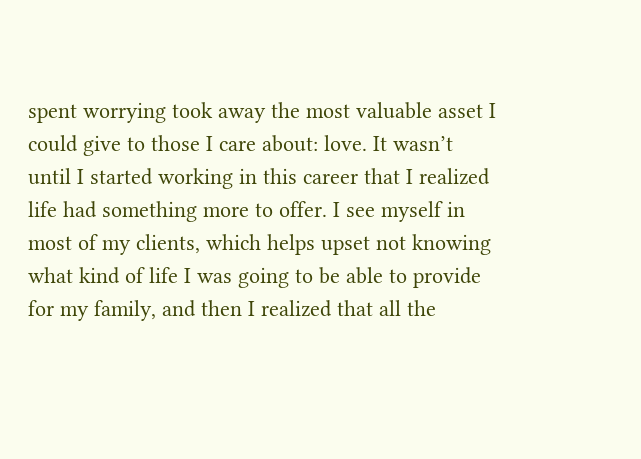spent worrying took away the most valuable asset I could give to those I care about: love. It wasn’t until I started working in this career that I realized life had something more to offer. I see myself in most of my clients, which helps upset not knowing what kind of life I was going to be able to provide for my family, and then I realized that all the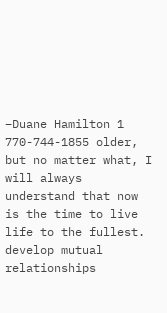–Duane Hamilton 1 770-744-1855 older, but no matter what, I will always understand that now is the time to live life to the fullest. develop mutual relationships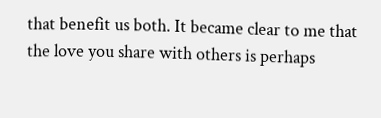that benefit us both. It became clear to me that the love you share with others is perhaps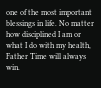one of the most important blessings in life. No matter how disciplined I am or what I do with my health, Father Time will always win.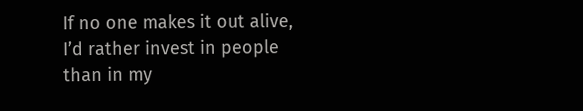If no one makes it out alive, I’d rather invest in people than in my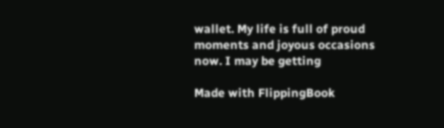wallet. My life is full of proud moments and joyous occasions now. I may be getting

Made with FlippingBook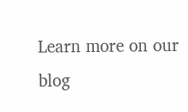Learn more on our blog